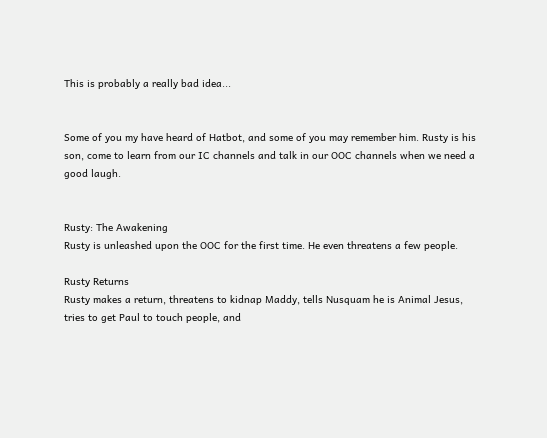This is probably a really bad idea...


Some of you my have heard of Hatbot, and some of you may remember him. Rusty is his son, come to learn from our IC channels and talk in our OOC channels when we need a good laugh.


Rusty: The Awakening
Rusty is unleashed upon the OOC for the first time. He even threatens a few people.

Rusty Returns
Rusty makes a return, threatens to kidnap Maddy, tells Nusquam he is Animal Jesus, tries to get Paul to touch people, and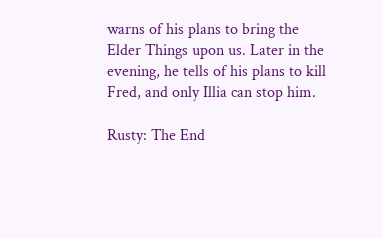warns of his plans to bring the Elder Things upon us. Later in the evening, he tells of his plans to kill Fred, and only Illia can stop him.

Rusty: The End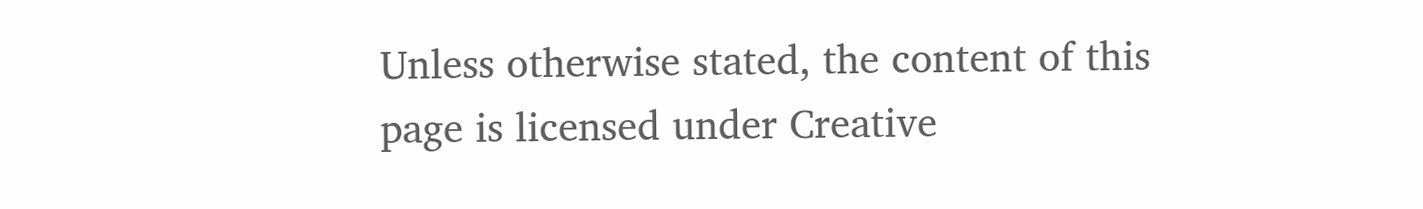Unless otherwise stated, the content of this page is licensed under Creative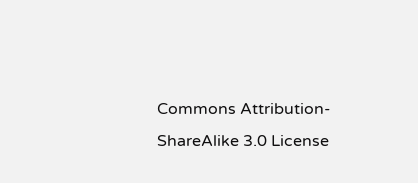Commons Attribution-ShareAlike 3.0 License